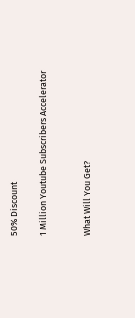50% Discount

1 Million Youtube Subscribers Accelerator


What Will You Get?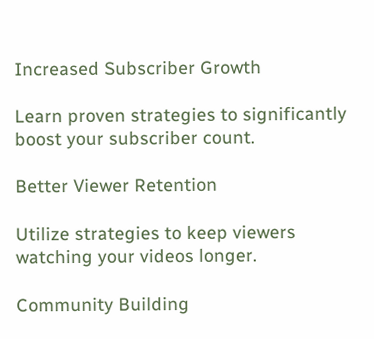Increased Subscriber Growth

Learn proven strategies to significantly boost your subscriber count.

Better Viewer Retention

Utilize strategies to keep viewers watching your videos longer.

Community Building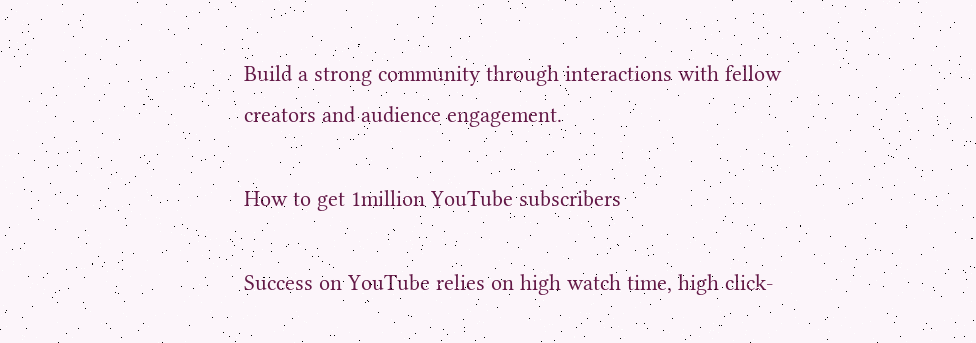Build a strong community through interactions with fellow creators and audience engagement.

How to get 1million YouTube subscribers

Success on YouTube relies on high watch time, high click-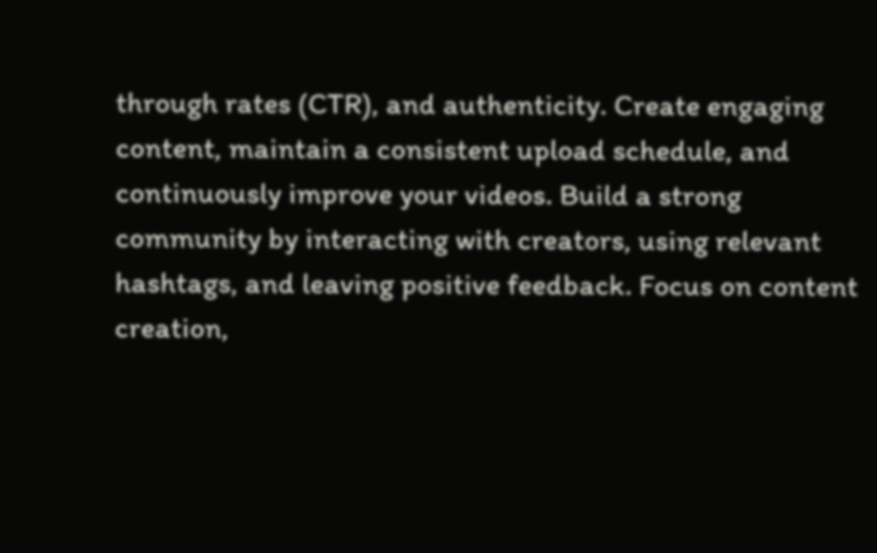through rates (CTR), and authenticity. Create engaging content, maintain a consistent upload schedule, and continuously improve your videos. Build a strong community by interacting with creators, using relevant hashtags, and leaving positive feedback. Focus on content creation,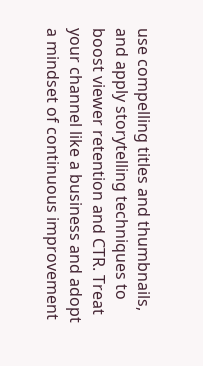use compelling titles and thumbnails, and apply storytelling techniques to boost viewer retention and CTR. Treat your channel like a business and adopt a mindset of continuous improvement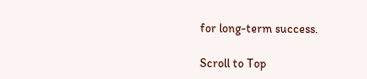for long-term success.

Scroll to Top